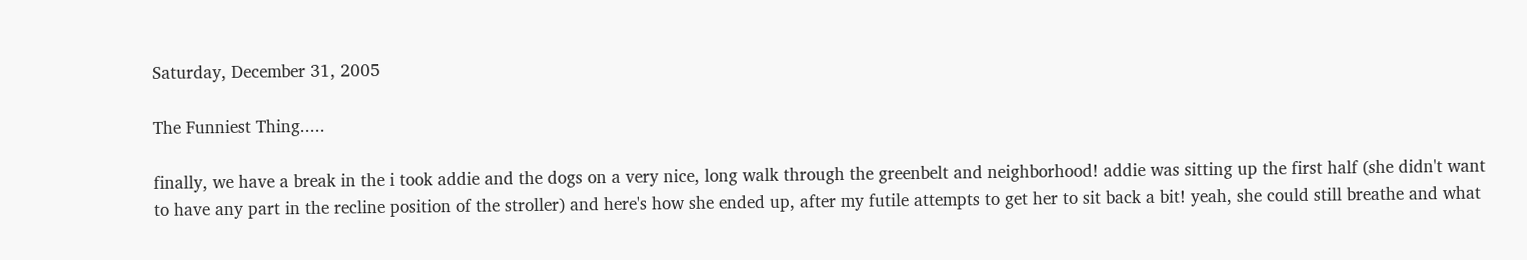Saturday, December 31, 2005

The Funniest Thing.....

finally, we have a break in the i took addie and the dogs on a very nice, long walk through the greenbelt and neighborhood! addie was sitting up the first half (she didn't want to have any part in the recline position of the stroller) and here's how she ended up, after my futile attempts to get her to sit back a bit! yeah, she could still breathe and what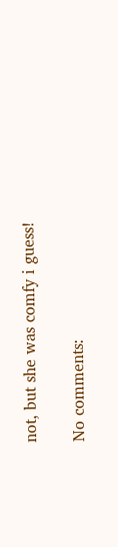not, but she was comfy i guess!

No comments: